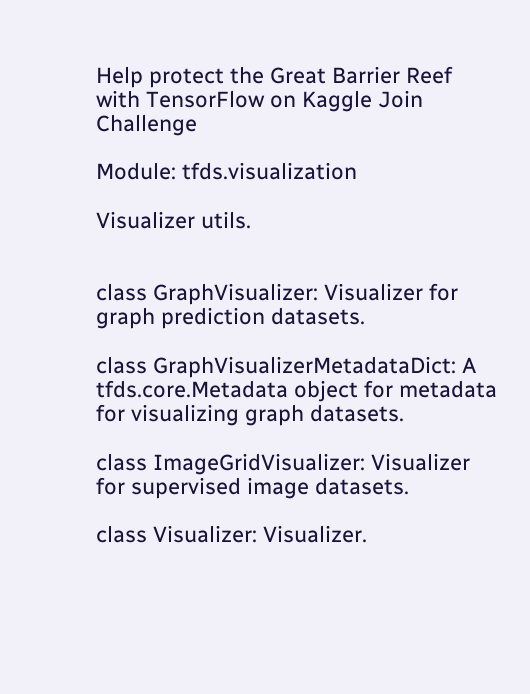Help protect the Great Barrier Reef with TensorFlow on Kaggle Join Challenge

Module: tfds.visualization

Visualizer utils.


class GraphVisualizer: Visualizer for graph prediction datasets.

class GraphVisualizerMetadataDict: A tfds.core.Metadata object for metadata for visualizing graph datasets.

class ImageGridVisualizer: Visualizer for supervised image datasets.

class Visualizer: Visualizer.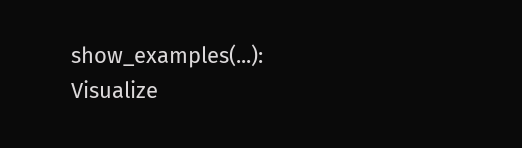show_examples(...): Visualize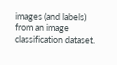images (and labels) from an image classification dataset.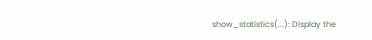show_statistics(...): Display the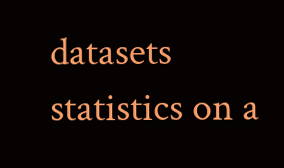datasets statistics on a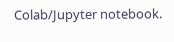Colab/Jupyter notebook.